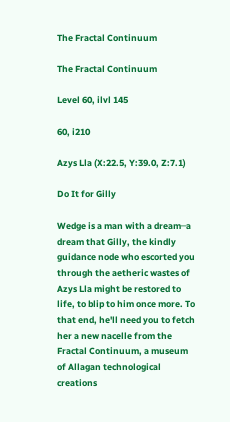The Fractal Continuum

The Fractal Continuum

Level 60, ilvl 145

60, i210

Azys Lla (X:22.5, Y:39.0, Z:7.1)

Do It for Gilly

Wedge is a man with a dream─a dream that Gilly, the kindly guidance node who escorted you through the aetheric wastes of Azys Lla might be restored to life, to blip to him once more. To that end, he'll need you to fetch her a new nacelle from the Fractal Continuum, a museum of Allagan technological creations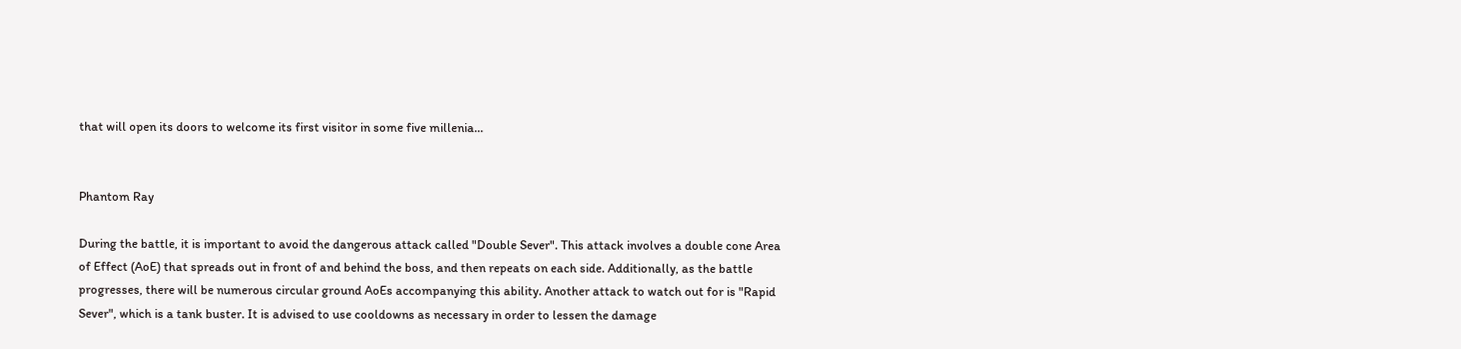that will open its doors to welcome its first visitor in some five millenia...


Phantom Ray

During the battle, it is important to avoid the dangerous attack called "Double Sever". This attack involves a double cone Area of Effect (AoE) that spreads out in front of and behind the boss, and then repeats on each side. Additionally, as the battle progresses, there will be numerous circular ground AoEs accompanying this ability. Another attack to watch out for is "Rapid Sever", which is a tank buster. It is advised to use cooldowns as necessary in order to lessen the damage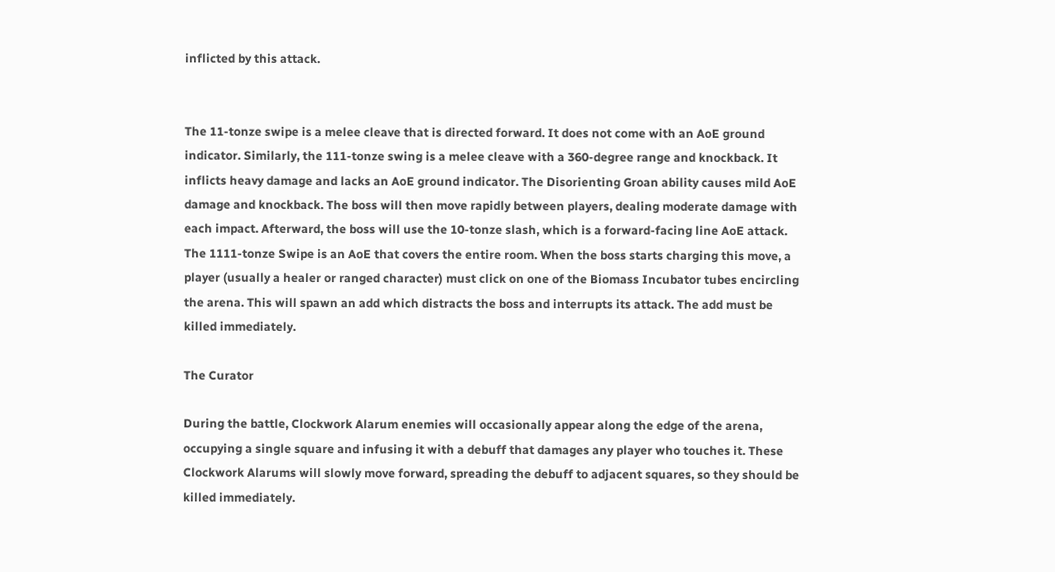inflicted by this attack.


The 11-tonze swipe is a melee cleave that is directed forward. It does not come with an AoE ground indicator. Similarly, the 111-tonze swing is a melee cleave with a 360-degree range and knockback. It inflicts heavy damage and lacks an AoE ground indicator. The Disorienting Groan ability causes mild AoE damage and knockback. The boss will then move rapidly between players, dealing moderate damage with each impact. Afterward, the boss will use the 10-tonze slash, which is a forward-facing line AoE attack. The 1111-tonze Swipe is an AoE that covers the entire room. When the boss starts charging this move, a player (usually a healer or ranged character) must click on one of the Biomass Incubator tubes encircling the arena. This will spawn an add which distracts the boss and interrupts its attack. The add must be killed immediately.

The Curator

During the battle, Clockwork Alarum enemies will occasionally appear along the edge of the arena, occupying a single square and infusing it with a debuff that damages any player who touches it. These Clockwork Alarums will slowly move forward, spreading the debuff to adjacent squares, so they should be killed immediately.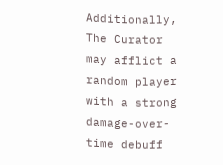Additionally, The Curator may afflict a random player with a strong damage-over-time debuff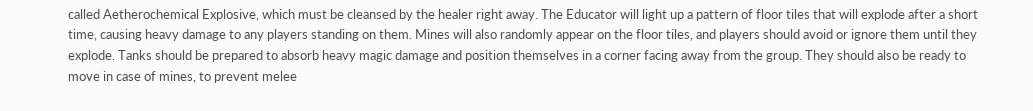called Aetherochemical Explosive, which must be cleansed by the healer right away. The Educator will light up a pattern of floor tiles that will explode after a short time, causing heavy damage to any players standing on them. Mines will also randomly appear on the floor tiles, and players should avoid or ignore them until they explode. Tanks should be prepared to absorb heavy magic damage and position themselves in a corner facing away from the group. They should also be ready to move in case of mines, to prevent melee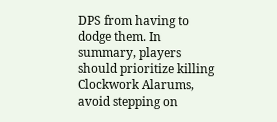DPS from having to dodge them. In summary, players should prioritize killing Clockwork Alarums, avoid stepping on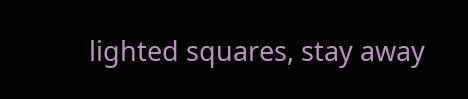lighted squares, stay away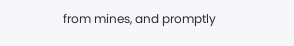from mines, and promptly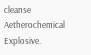cleanse Aetherochemical Explosive.